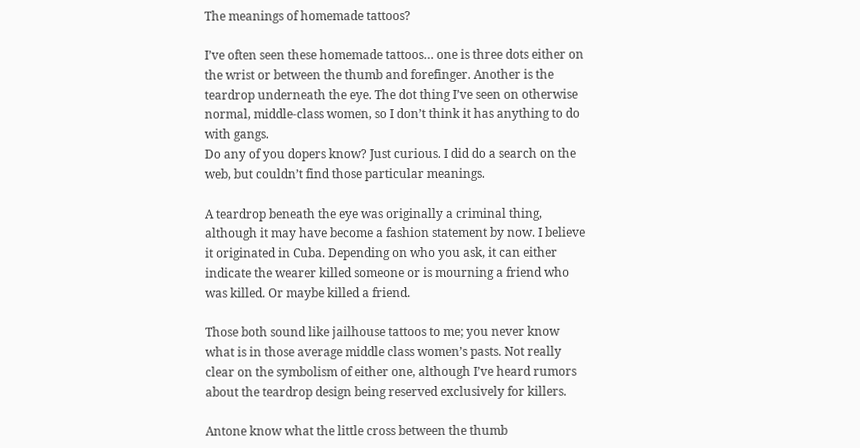The meanings of homemade tattoos?

I’ve often seen these homemade tattoos… one is three dots either on the wrist or between the thumb and forefinger. Another is the teardrop underneath the eye. The dot thing I’ve seen on otherwise normal, middle-class women, so I don’t think it has anything to do with gangs.
Do any of you dopers know? Just curious. I did do a search on the web, but couldn’t find those particular meanings.

A teardrop beneath the eye was originally a criminal thing, although it may have become a fashion statement by now. I believe it originated in Cuba. Depending on who you ask, it can either indicate the wearer killed someone or is mourning a friend who was killed. Or maybe killed a friend.

Those both sound like jailhouse tattoos to me; you never know what is in those average middle class women’s pasts. Not really clear on the symbolism of either one, although I’ve heard rumors about the teardrop design being reserved exclusively for killers.

Antone know what the little cross between the thumb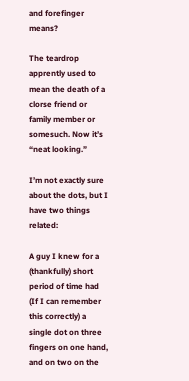and forefinger means?

The teardrop apprently used to mean the death of a clorse friend or family member or somesuch. Now it’s “neat looking.”

I’m not exactly sure about the dots, but I have two things related:

A guy I knew for a (thankfully) short period of time had (If I can remember this correctly) a single dot on three fingers on one hand, and on two on the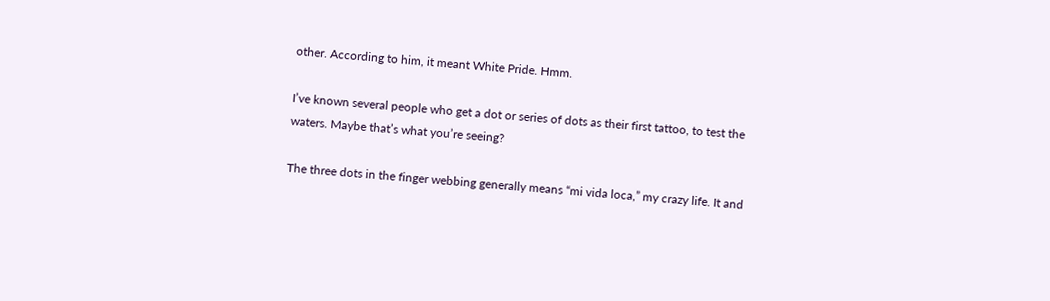other. According to him, it meant White Pride. Hmm.

I’ve known several people who get a dot or series of dots as their first tattoo, to test the waters. Maybe that’s what you’re seeing?

The three dots in the finger webbing generally means “mi vida loca,” my crazy life. It and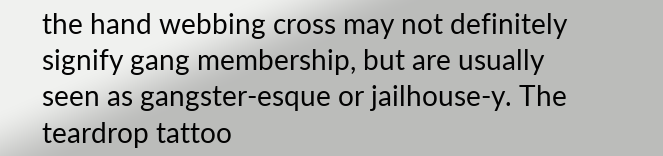the hand webbing cross may not definitely signify gang membership, but are usually seen as gangster-esque or jailhouse-y. The teardrop tattoo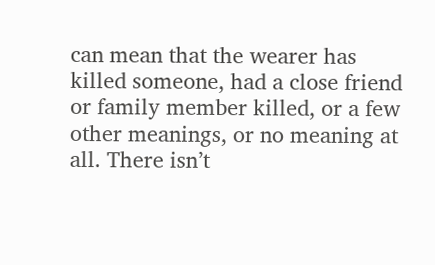can mean that the wearer has killed someone, had a close friend or family member killed, or a few other meanings, or no meaning at all. There isn’t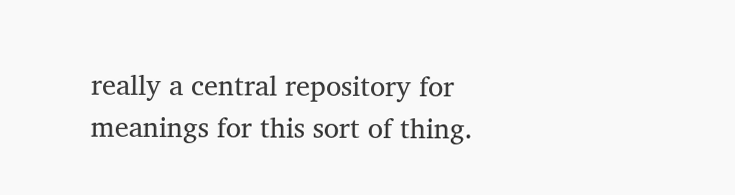really a central repository for meanings for this sort of thing.